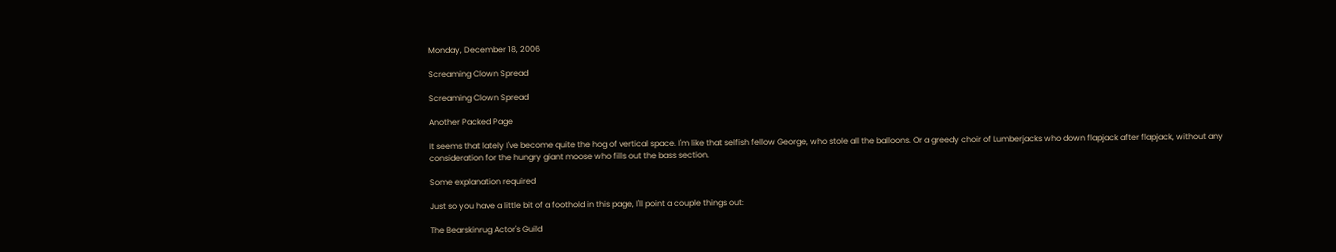Monday, December 18, 2006

Screaming Clown Spread

Screaming Clown Spread

Another Packed Page

It seems that lately I've become quite the hog of vertical space. I'm like that selfish fellow George, who stole all the balloons. Or a greedy choir of Lumberjacks who down flapjack after flapjack, without any consideration for the hungry giant moose who fills out the bass section.

Some explanation required

Just so you have a little bit of a foothold in this page, I'll point a couple things out:

The Bearskinrug Actor's Guild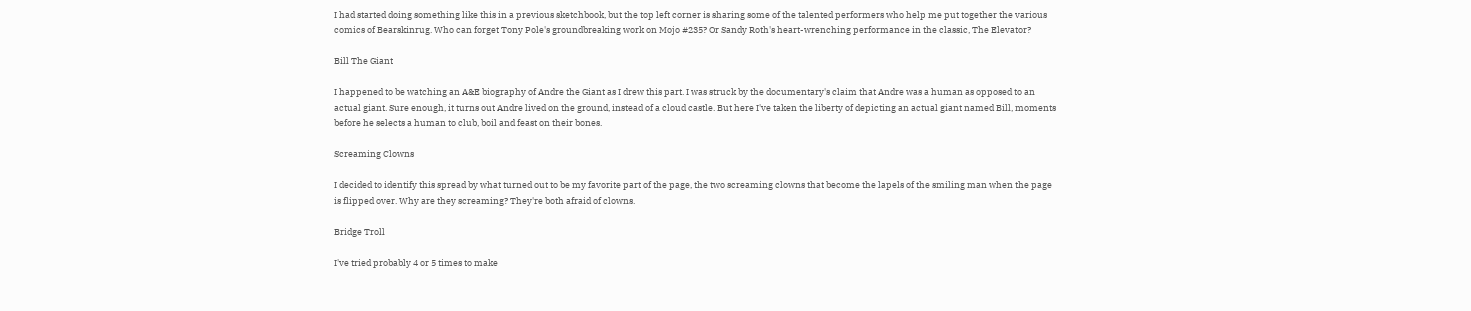I had started doing something like this in a previous sketchbook, but the top left corner is sharing some of the talented performers who help me put together the various comics of Bearskinrug. Who can forget Tony Pole's groundbreaking work on Mojo #235? Or Sandy Roth's heart-wrenching performance in the classic, The Elevator?

Bill The Giant

I happened to be watching an A&E biography of Andre the Giant as I drew this part. I was struck by the documentary's claim that Andre was a human as opposed to an actual giant. Sure enough, it turns out Andre lived on the ground, instead of a cloud castle. But here I've taken the liberty of depicting an actual giant named Bill, moments before he selects a human to club, boil and feast on their bones.

Screaming Clowns

I decided to identify this spread by what turned out to be my favorite part of the page, the two screaming clowns that become the lapels of the smiling man when the page is flipped over. Why are they screaming? They're both afraid of clowns.

Bridge Troll

I've tried probably 4 or 5 times to make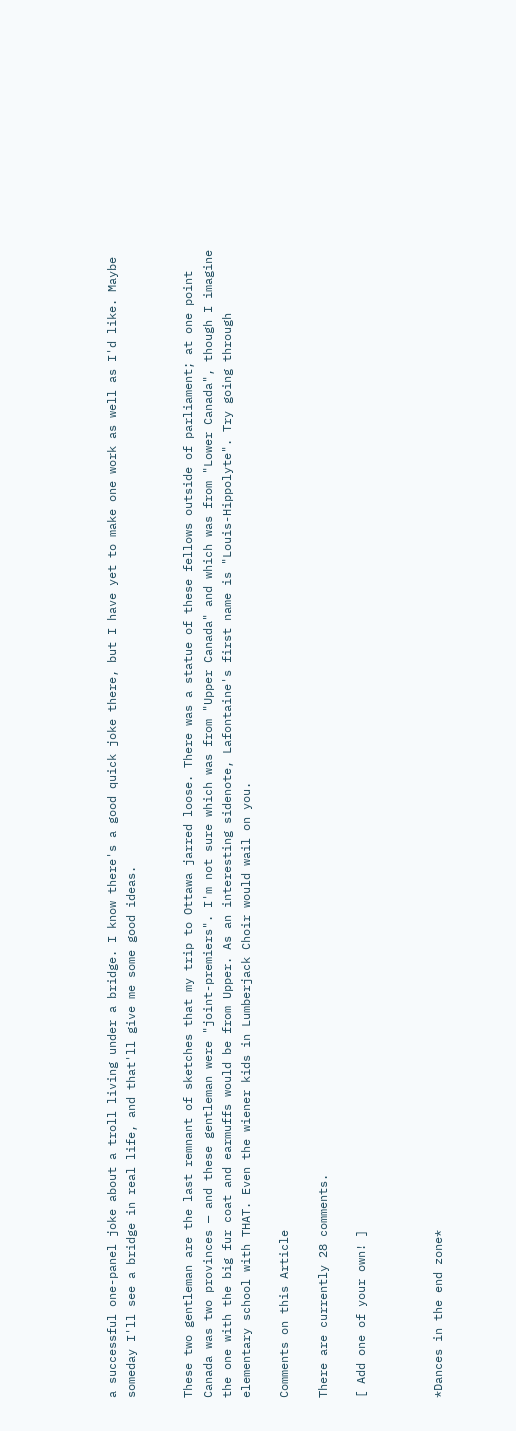a successful one-panel joke about a troll living under a bridge. I know there's a good quick joke there, but I have yet to make one work as well as I'd like. Maybe someday I'll see a bridge in real life, and that'll give me some good ideas.


These two gentleman are the last remnant of sketches that my trip to Ottawa jarred loose. There was a statue of these fellows outside of parliament; at one point Canada was two provinces — and these gentleman were "joint-premiers". I'm not sure which was from "Upper Canada" and which was from "Lower Canada", though I imagine the one with the big fur coat and earmuffs would be from Upper. As an interesting sidenote, Lafontaine's first name is "Louis-Hippolyte". Try going through elementary school with THAT. Even the wiener kids in Lumberjack Choir would wail on you.

Comments on this Article

There are currently 28 comments.

[ Add one of your own! ]



*Dances in the end zone*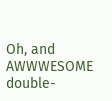Oh, and AWWWESOME double-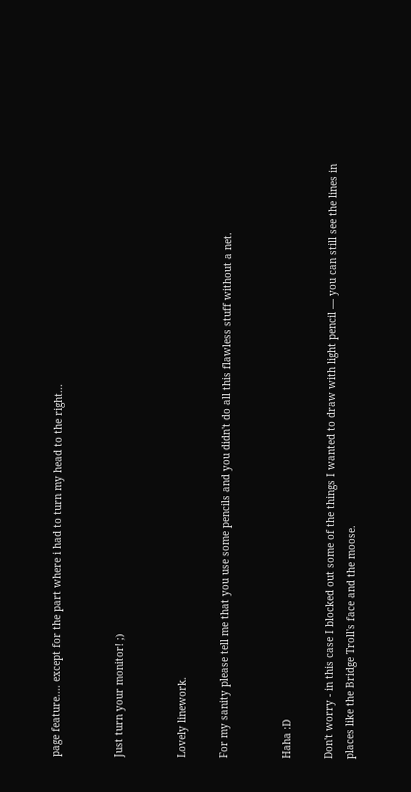page feature.... except for the part where i had to turn my head to the right...


Just turn your monitor! ;)


Lovely linework.

For my sanity please tell me that you use some pencils and you didn't do all this flawless stuff without a net.


Haha :D

Don't worry - in this case I blocked out some of the things I wanted to draw with light pencil — you can still see the lines in places like the Bridge Troll's face and the moose.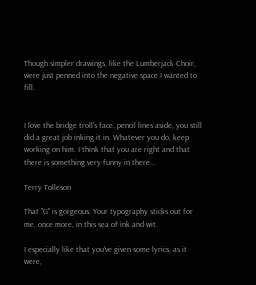Though simpler drawings, like the Lumberjack Choir, were just penned into the negative space I wanted to fill.


I love the bridge troll's face. pencil lines aside, you still did a great job inking it in. Whatever you do, keep working on him. I think that you are right and that there is something very funny in there...

Terry Tolleson

That "G" is gorgeous. Your typography sticks out for me, once more, in this sea of ink and wit.

I especially like that you've given some lyrics, as it were,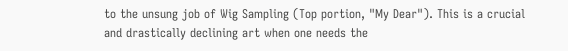to the unsung job of Wig Sampling (Top portion, "My Dear"). This is a crucial and drastically declining art when one needs the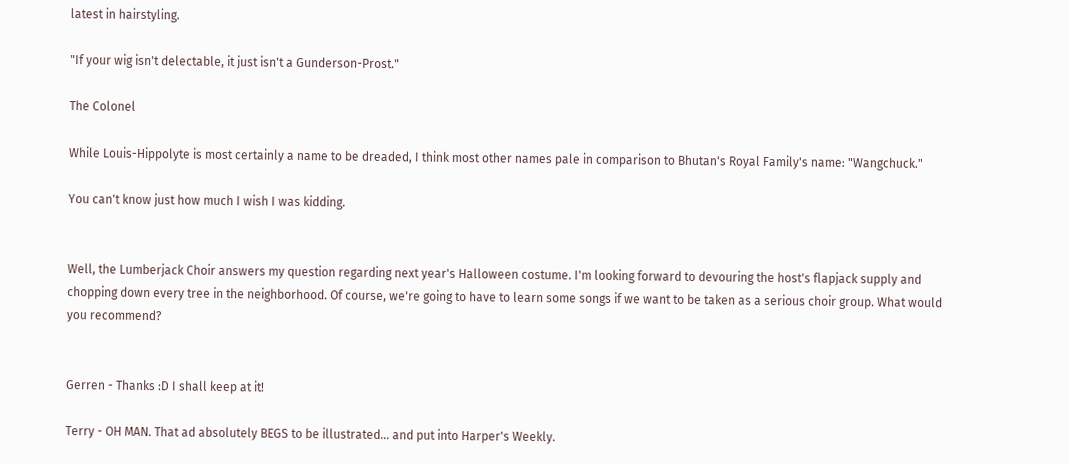latest in hairstyling.

"If your wig isn't delectable, it just isn't a Gunderson-Prost."

The Colonel

While Louis-Hippolyte is most certainly a name to be dreaded, I think most other names pale in comparison to Bhutan's Royal Family's name: "Wangchuck."

You can't know just how much I wish I was kidding.


Well, the Lumberjack Choir answers my question regarding next year's Halloween costume. I'm looking forward to devouring the host's flapjack supply and chopping down every tree in the neighborhood. Of course, we're going to have to learn some songs if we want to be taken as a serious choir group. What would you recommend?


Gerren - Thanks :D I shall keep at it!

Terry - OH MAN. That ad absolutely BEGS to be illustrated... and put into Harper's Weekly.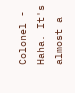Colonel - Haha. It's almost a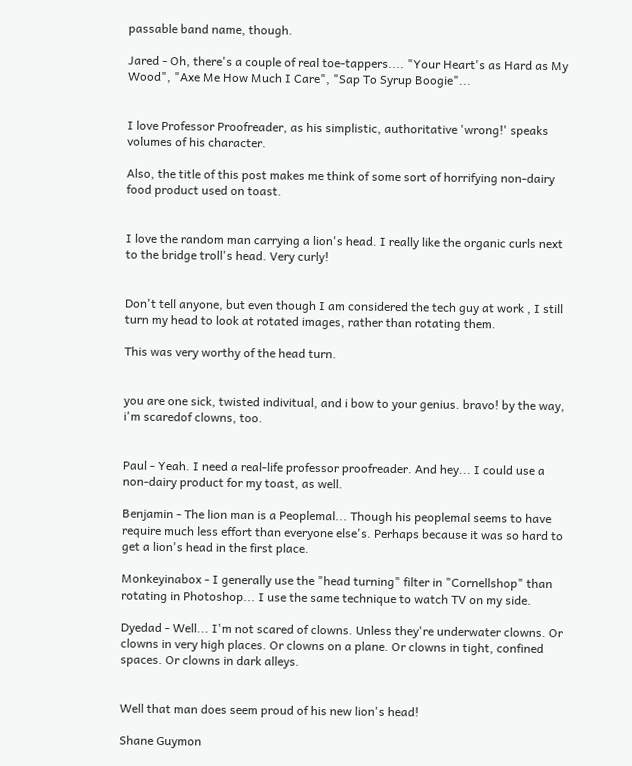passable band name, though.

Jared - Oh, there's a couple of real toe-tappers.... "Your Heart's as Hard as My Wood", "Axe Me How Much I Care", "Sap To Syrup Boogie"...


I love Professor Proofreader, as his simplistic, authoritative 'wrong!' speaks volumes of his character.

Also, the title of this post makes me think of some sort of horrifying non-dairy food product used on toast.


I love the random man carrying a lion's head. I really like the organic curls next to the bridge troll's head. Very curly!


Don't tell anyone, but even though I am considered the tech guy at work , I still turn my head to look at rotated images, rather than rotating them.

This was very worthy of the head turn.


you are one sick, twisted indivitual, and i bow to your genius. bravo! by the way, i'm scaredof clowns, too.


Paul - Yeah. I need a real-life professor proofreader. And hey... I could use a non-dairy product for my toast, as well.

Benjamin - The lion man is a Peoplemal... Though his peoplemal seems to have require much less effort than everyone else's. Perhaps because it was so hard to get a lion's head in the first place.

Monkeyinabox - I generally use the "head turning" filter in "Cornellshop" than rotating in Photoshop... I use the same technique to watch TV on my side.

Dyedad - Well... I'm not scared of clowns. Unless they're underwater clowns. Or clowns in very high places. Or clowns on a plane. Or clowns in tight, confined spaces. Or clowns in dark alleys.


Well that man does seem proud of his new lion's head!

Shane Guymon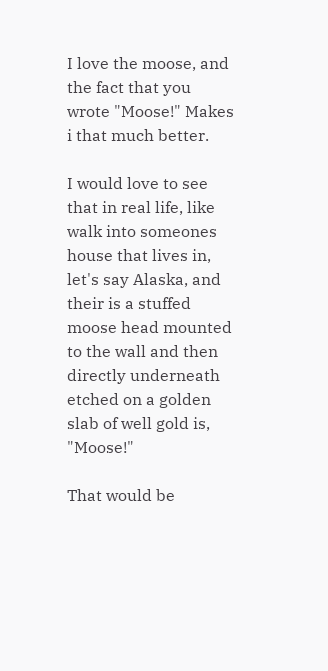I love the moose, and the fact that you wrote "Moose!" Makes i that much better.

I would love to see that in real life, like walk into someones house that lives in, let's say Alaska, and their is a stuffed moose head mounted to the wall and then directly underneath etched on a golden slab of well gold is, "Moose!"

That would be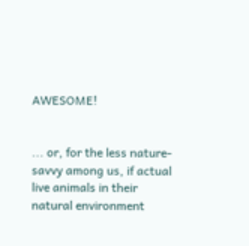AWESOME!


... or, for the less nature-savvy among us, if actual live animals in their natural environment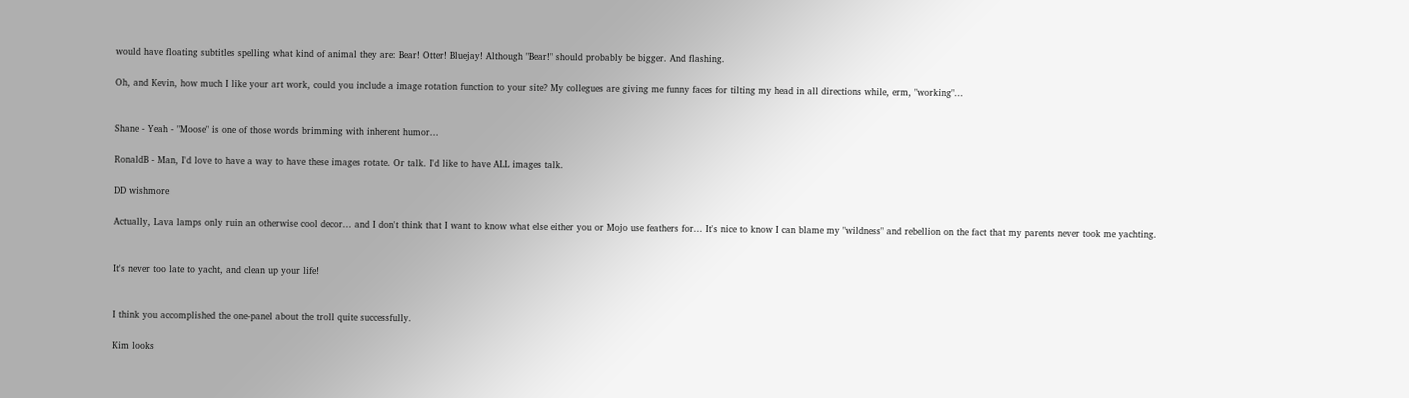would have floating subtitles spelling what kind of animal they are: Bear! Otter! Bluejay! Although "Bear!" should probably be bigger. And flashing.

Oh, and Kevin, how much I like your art work, could you include a image rotation function to your site? My collegues are giving me funny faces for tilting my head in all directions while, erm, "working"...


Shane - Yeah - "Moose" is one of those words brimming with inherent humor...

RonaldB - Man, I'd love to have a way to have these images rotate. Or talk. I'd like to have ALL images talk.

DD wishmore

Actually, Lava lamps only ruin an otherwise cool decor... and I don't think that I want to know what else either you or Mojo use feathers for... It's nice to know I can blame my "wildness" and rebellion on the fact that my parents never took me yachting.


It's never too late to yacht, and clean up your life!


I think you accomplished the one-panel about the troll quite successfully.

Kim looks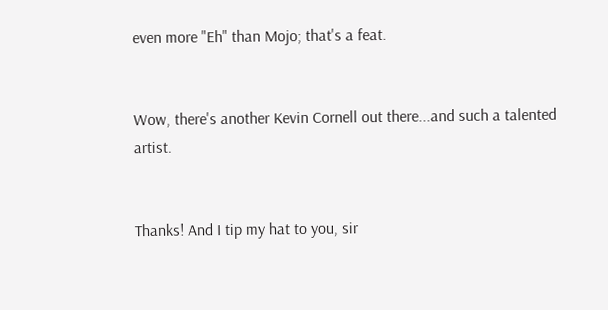even more "Eh" than Mojo; that's a feat.


Wow, there's another Kevin Cornell out there...and such a talented artist.


Thanks! And I tip my hat to you, sir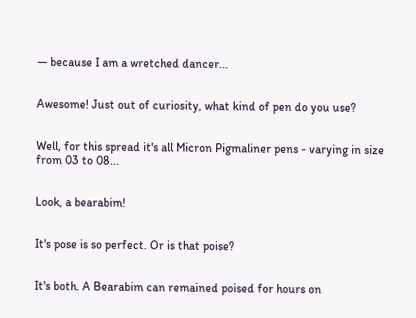— because I am a wretched dancer...


Awesome! Just out of curiosity, what kind of pen do you use?


Well, for this spread it's all Micron Pigmaliner pens - varying in size from 03 to 08...


Look, a bearabim!


It's pose is so perfect. Or is that poise?


It's both. A Bearabim can remained poised for hours on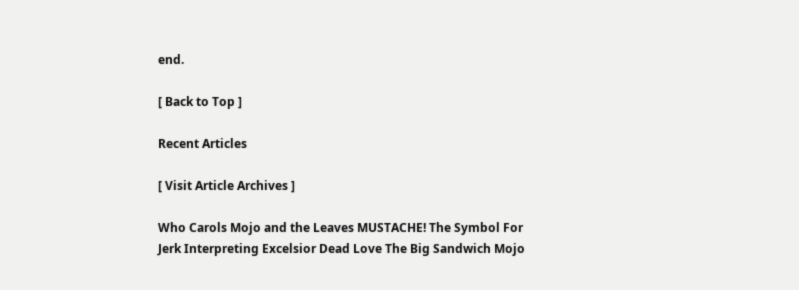end.

[ Back to Top ]

Recent Articles

[ Visit Article Archives ]

Who Carols Mojo and the Leaves MUSTACHE! The Symbol For Jerk Interpreting Excelsior Dead Love The Big Sandwich Mojo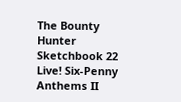The Bounty Hunter Sketchbook 22 Live! Six-Penny Anthems II